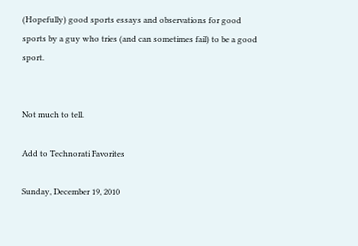(Hopefully) good sports essays and observations for good sports by a guy who tries (and can sometimes fail) to be a good sport.


Not much to tell.

Add to Technorati Favorites

Sunday, December 19, 2010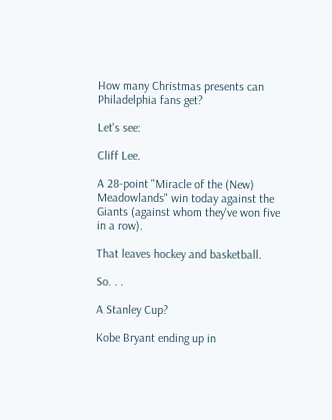How many Christmas presents can Philadelphia fans get?

Let's see:

Cliff Lee.

A 28-point "Miracle of the (New) Meadowlands" win today against the Giants (against whom they've won five in a row).

That leaves hockey and basketball.

So. . .

A Stanley Cup?

Kobe Bryant ending up in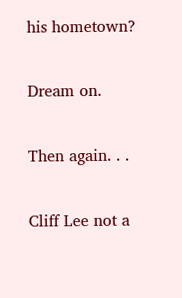his hometown?

Dream on.

Then again. . .

Cliff Lee not a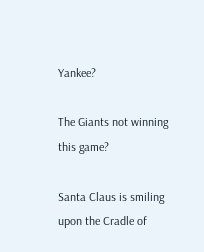Yankee?

The Giants not winning this game?

Santa Claus is smiling upon the Cradle of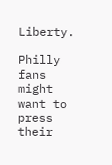Liberty.

Philly fans might want to press their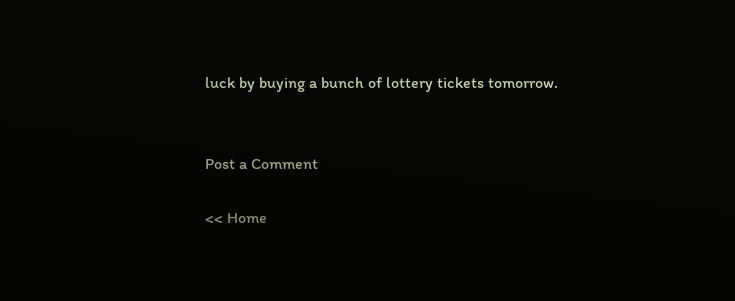luck by buying a bunch of lottery tickets tomorrow.


Post a Comment

<< Home